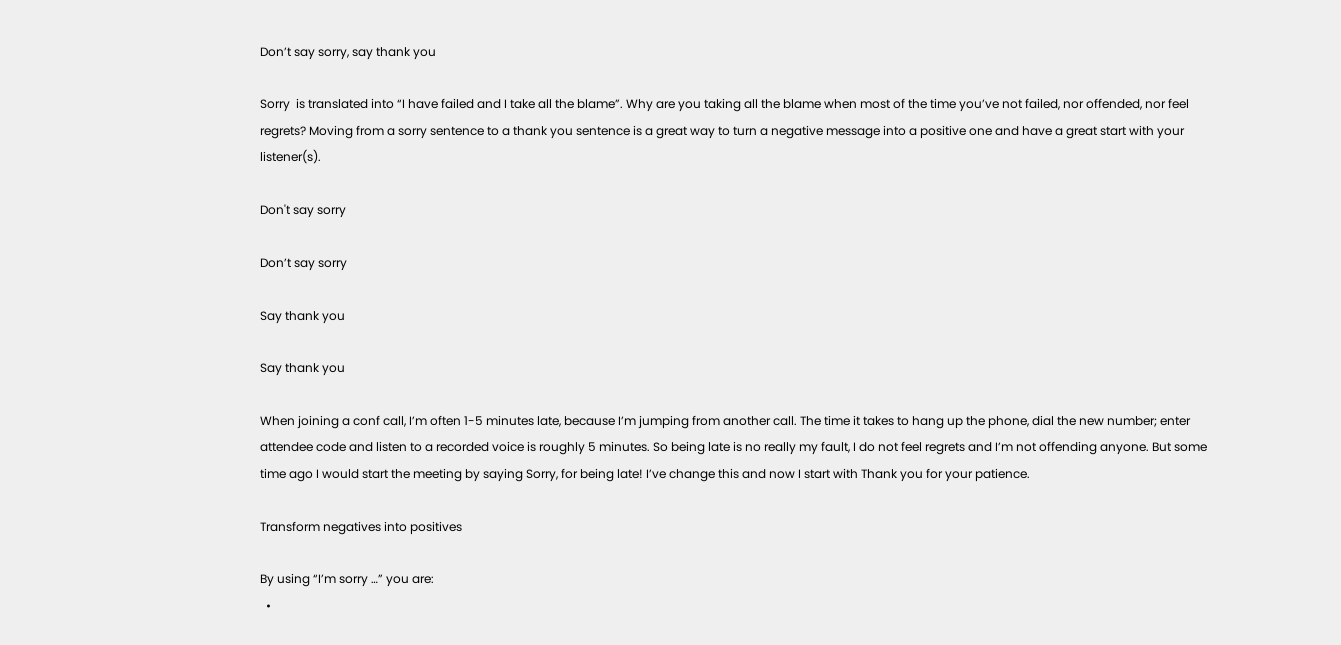Don’t say sorry, say thank you

Sorry  is translated into “I have failed and I take all the blame”. Why are you taking all the blame when most of the time you’ve not failed, nor offended, nor feel regrets? Moving from a sorry sentence to a thank you sentence is a great way to turn a negative message into a positive one and have a great start with your listener(s).

Don't say sorry

Don’t say sorry

Say thank you

Say thank you

When joining a conf call, I’m often 1-5 minutes late, because I’m jumping from another call. The time it takes to hang up the phone, dial the new number; enter attendee code and listen to a recorded voice is roughly 5 minutes. So being late is no really my fault, I do not feel regrets and I’m not offending anyone. But some time ago I would start the meeting by saying Sorry, for being late! I’ve change this and now I start with Thank you for your patience.

Transform negatives into positives

By using “I’m sorry …” you are:
  •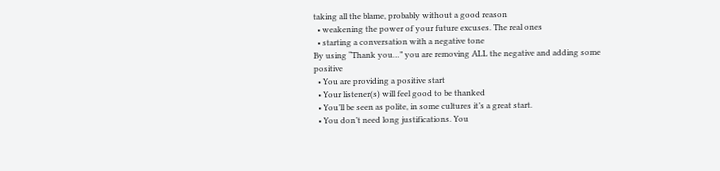taking all the blame, probably without a good reason
  • weakening the power of your future excuses. The real ones
  • starting a conversation with a negative tone
By using “Thank you…” you are removing ALL the negative and adding some positive
  • You are providing a positive start
  • Your listener(s) will feel good to be thanked
  • You’ll be seen as polite, in some cultures it’s a great start.
  • You don’t need long justifications. You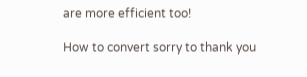are more efficient too!

How to convert sorry to thank you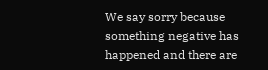We say sorry because something negative has happened and there are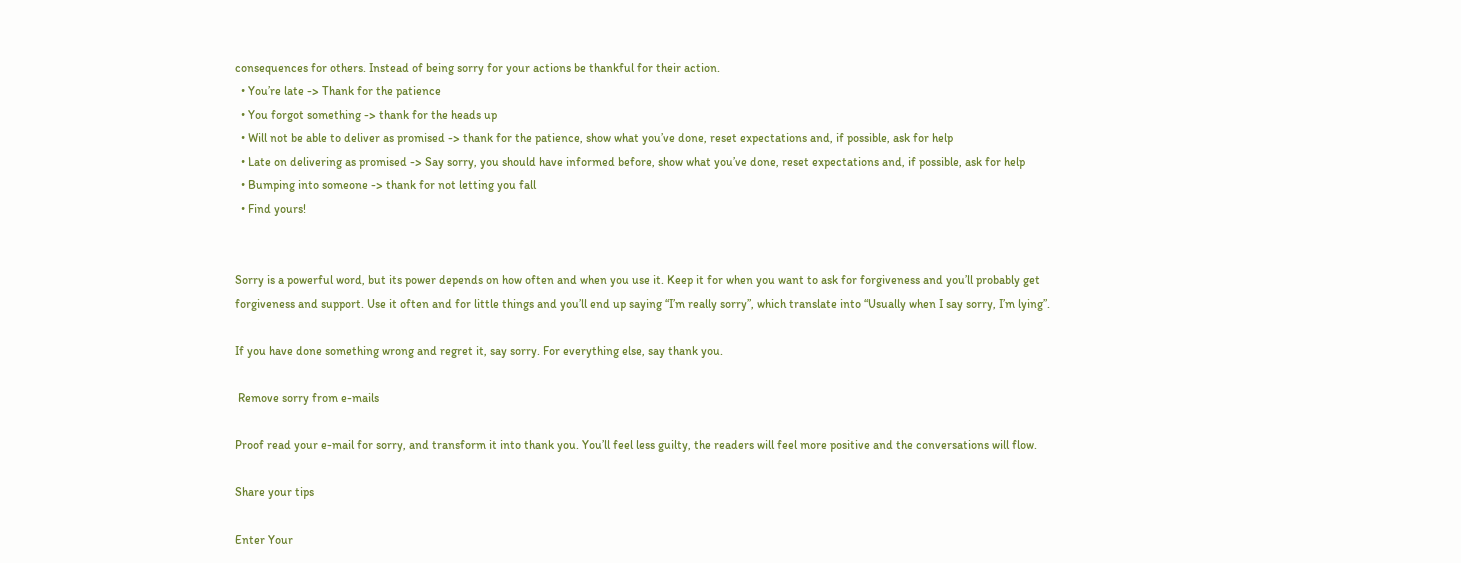consequences for others. Instead of being sorry for your actions be thankful for their action.
  • You’re late -> Thank for the patience
  • You forgot something -> thank for the heads up
  • Will not be able to deliver as promised -> thank for the patience, show what you’ve done, reset expectations and, if possible, ask for help
  • Late on delivering as promised -> Say sorry, you should have informed before, show what you’ve done, reset expectations and, if possible, ask for help
  • Bumping into someone -> thank for not letting you fall
  • Find yours!


Sorry is a powerful word, but its power depends on how often and when you use it. Keep it for when you want to ask for forgiveness and you’ll probably get forgiveness and support. Use it often and for little things and you’ll end up saying “I’m really sorry”, which translate into “Usually when I say sorry, I’m lying”.

If you have done something wrong and regret it, say sorry. For everything else, say thank you.

 Remove sorry from e-mails

Proof read your e-mail for sorry, and transform it into thank you. You’ll feel less guilty, the readers will feel more positive and the conversations will flow.

Share your tips

Enter Your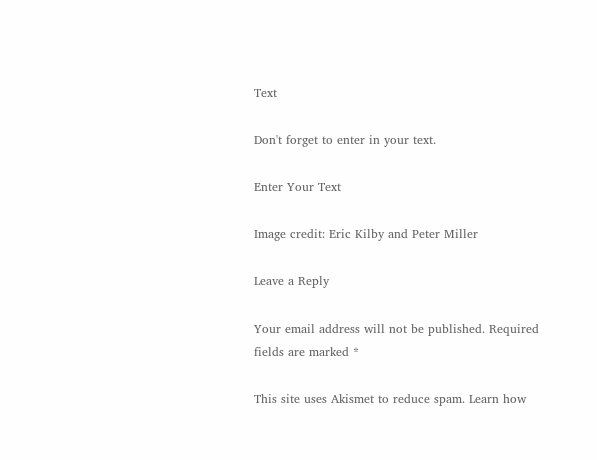Text

Don't forget to enter in your text.

Enter Your Text

Image credit: Eric Kilby and Peter Miller

Leave a Reply

Your email address will not be published. Required fields are marked *

This site uses Akismet to reduce spam. Learn how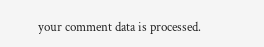your comment data is processed.